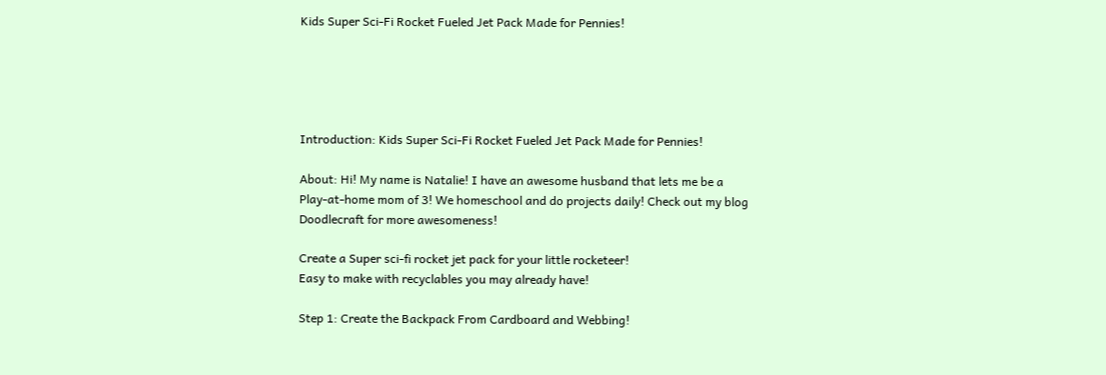Kids Super Sci-Fi Rocket Fueled Jet Pack Made for Pennies!





Introduction: Kids Super Sci-Fi Rocket Fueled Jet Pack Made for Pennies!

About: Hi! My name is Natalie! I have an awesome husband that lets me be a Play-at-home mom of 3! We homeschool and do projects daily! Check out my blog Doodlecraft for more awesomeness!

Create a Super sci-fi rocket jet pack for your little rocketeer!
Easy to make with recyclables you may already have!

Step 1: Create the Backpack From Cardboard and Webbing!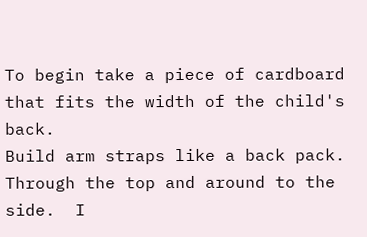To begin take a piece of cardboard that fits the width of the child's back.
Build arm straps like a back pack.  Through the top and around to the side.  I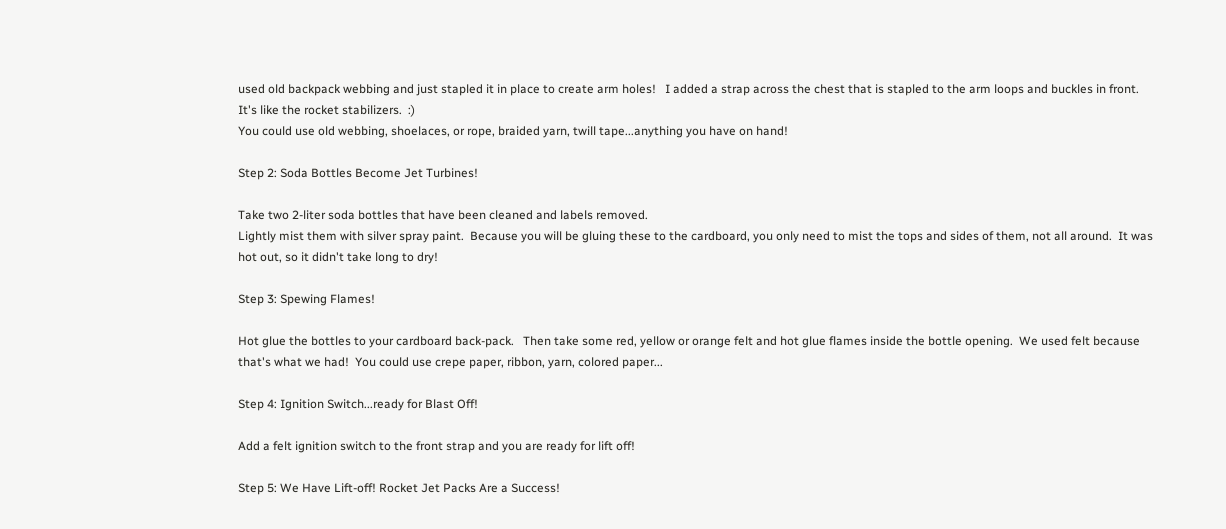used old backpack webbing and just stapled it in place to create arm holes!   I added a strap across the chest that is stapled to the arm loops and buckles in front.  It's like the rocket stabilizers.  :)
You could use old webbing, shoelaces, or rope, braided yarn, twill tape...anything you have on hand!

Step 2: Soda Bottles Become Jet Turbines!

Take two 2-liter soda bottles that have been cleaned and labels removed.
Lightly mist them with silver spray paint.  Because you will be gluing these to the cardboard, you only need to mist the tops and sides of them, not all around.  It was hot out, so it didn't take long to dry!

Step 3: Spewing Flames!

Hot glue the bottles to your cardboard back-pack.   Then take some red, yellow or orange felt and hot glue flames inside the bottle opening.  We used felt because that's what we had!  You could use crepe paper, ribbon, yarn, colored paper...

Step 4: Ignition Switch...ready for Blast Off!

Add a felt ignition switch to the front strap and you are ready for lift off!

Step 5: We Have Lift-off! Rocket Jet Packs Are a Success!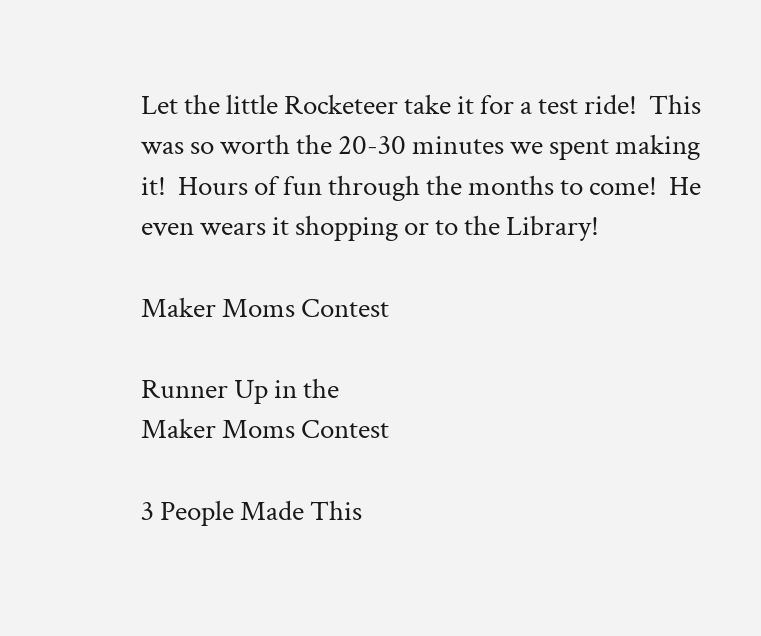Let the little Rocketeer take it for a test ride!  This was so worth the 20-30 minutes we spent making it!  Hours of fun through the months to come!  He even wears it shopping or to the Library!

Maker Moms Contest

Runner Up in the
Maker Moms Contest

3 People Made This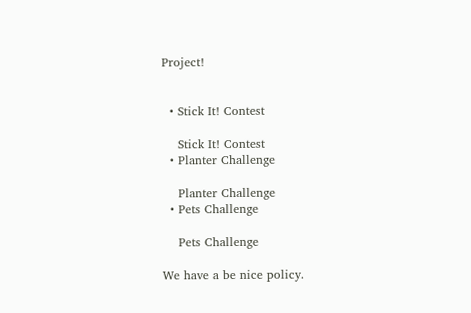Project!


  • Stick It! Contest

    Stick It! Contest
  • Planter Challenge

    Planter Challenge
  • Pets Challenge

    Pets Challenge

We have a be nice policy.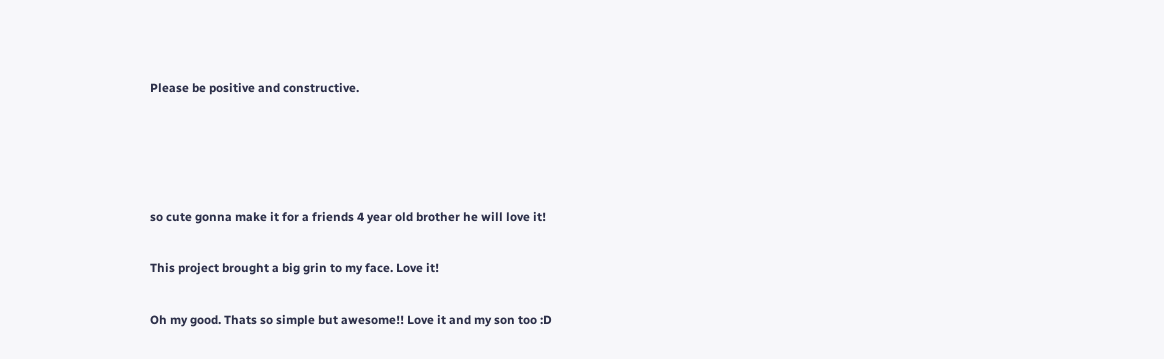Please be positive and constructive.




so cute gonna make it for a friends 4 year old brother he will love it!

This project brought a big grin to my face. Love it!

Oh my good. Thats so simple but awesome!! Love it and my son too :D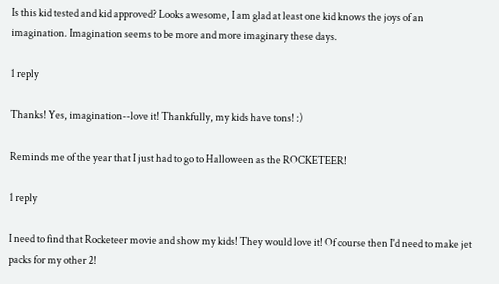Is this kid tested and kid approved? Looks awesome, I am glad at least one kid knows the joys of an imagination. Imagination seems to be more and more imaginary these days.

1 reply

Thanks! Yes, imagination--love it! Thankfully, my kids have tons! :)

Reminds me of the year that I just had to go to Halloween as the ROCKETEER!

1 reply

I need to find that Rocketeer movie and show my kids! They would love it! Of course then I'd need to make jet packs for my other 2!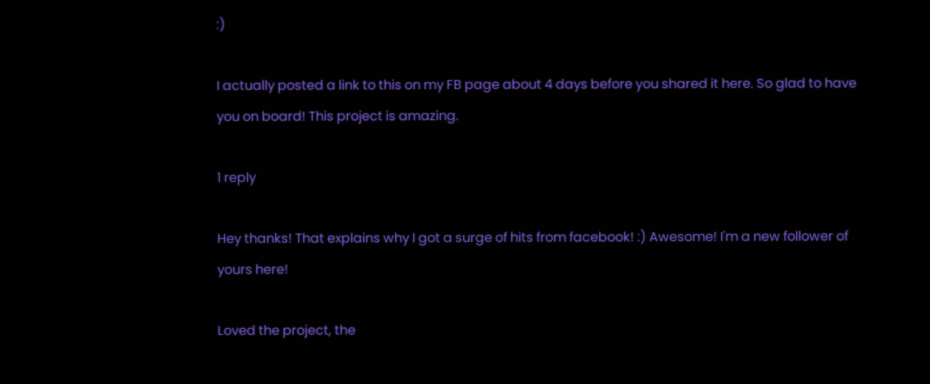:)

I actually posted a link to this on my FB page about 4 days before you shared it here. So glad to have you on board! This project is amazing.

1 reply

Hey thanks! That explains why I got a surge of hits from facebook! :) Awesome! I'm a new follower of yours here!

Loved the project, the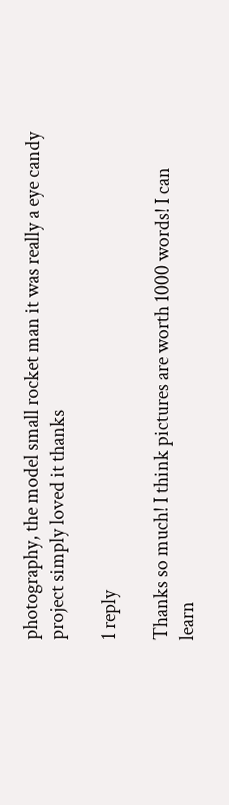photography, the model small rocket man it was really a eye candy project simply loved it thanks

1 reply

Thanks so much! I think pictures are worth 1000 words! I can learn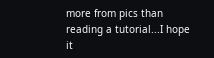more from pics than reading a tutorial...I hope it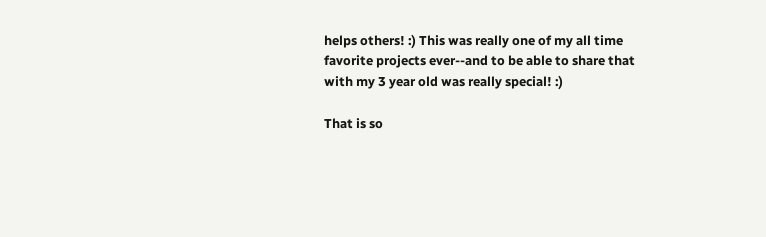helps others! :) This was really one of my all time favorite projects ever--and to be able to share that with my 3 year old was really special! :)

That is so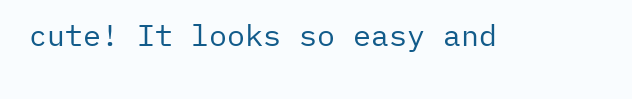cute! It looks so easy and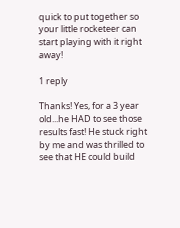quick to put together so your little rocketeer can start playing with it right away!

1 reply

Thanks! Yes, for a 3 year old...he HAD to see those results fast! He stuck right by me and was thrilled to see that HE could build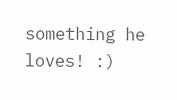something he loves! :)